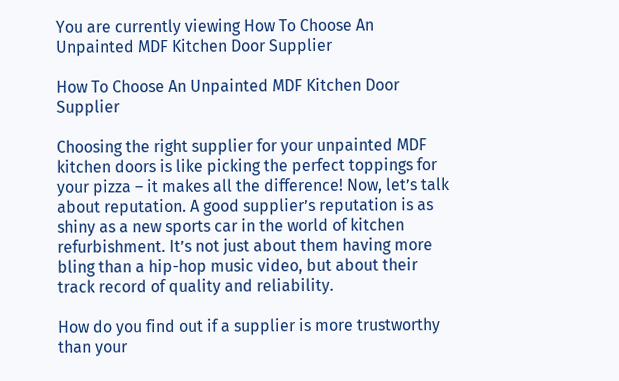You are currently viewing How To Choose An Unpainted MDF Kitchen Door Supplier

How To Choose An Unpainted MDF Kitchen Door Supplier

Choosing the right supplier for your unpainted MDF kitchen doors is like picking the perfect toppings for your pizza – it makes all the difference! Now, let’s talk about reputation. A good supplier’s reputation is as shiny as a new sports car in the world of kitchen refurbishment. It’s not just about them having more bling than a hip-hop music video, but about their track record of quality and reliability.

How do you find out if a supplier is more trustworthy than your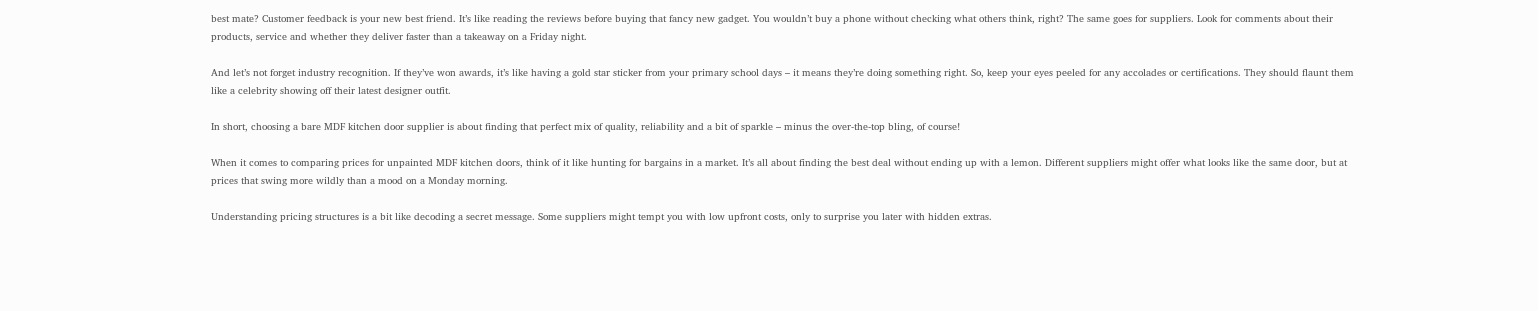best mate? Customer feedback is your new best friend. It’s like reading the reviews before buying that fancy new gadget. You wouldn’t buy a phone without checking what others think, right? The same goes for suppliers. Look for comments about their products, service and whether they deliver faster than a takeaway on a Friday night.

And let’s not forget industry recognition. If they’ve won awards, it’s like having a gold star sticker from your primary school days – it means they’re doing something right. So, keep your eyes peeled for any accolades or certifications. They should flaunt them like a celebrity showing off their latest designer outfit.

In short, choosing a bare MDF kitchen door supplier is about finding that perfect mix of quality, reliability and a bit of sparkle – minus the over-the-top bling, of course!

When it comes to comparing prices for unpainted MDF kitchen doors, think of it like hunting for bargains in a market. It’s all about finding the best deal without ending up with a lemon. Different suppliers might offer what looks like the same door, but at prices that swing more wildly than a mood on a Monday morning.

Understanding pricing structures is a bit like decoding a secret message. Some suppliers might tempt you with low upfront costs, only to surprise you later with hidden extras.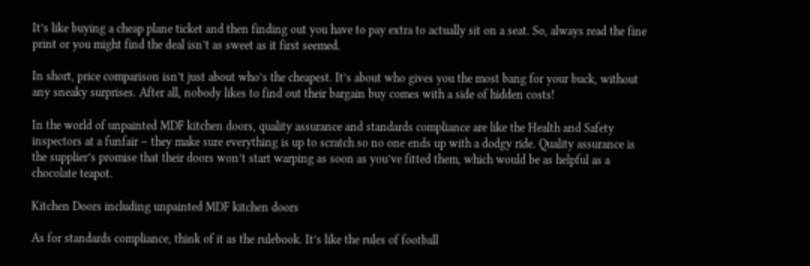It’s like buying a cheap plane ticket and then finding out you have to pay extra to actually sit on a seat. So, always read the fine print or you might find the deal isn’t as sweet as it first seemed.

In short, price comparison isn’t just about who’s the cheapest. It’s about who gives you the most bang for your buck, without any sneaky surprises. After all, nobody likes to find out their bargain buy comes with a side of hidden costs!

In the world of unpainted MDF kitchen doors, quality assurance and standards compliance are like the Health and Safety inspectors at a funfair – they make sure everything is up to scratch so no one ends up with a dodgy ride. Quality assurance is the supplier’s promise that their doors won’t start warping as soon as you’ve fitted them, which would be as helpful as a chocolate teapot.

Kitchen Doors including unpainted MDF kitchen doors

As for standards compliance, think of it as the rulebook. It’s like the rules of football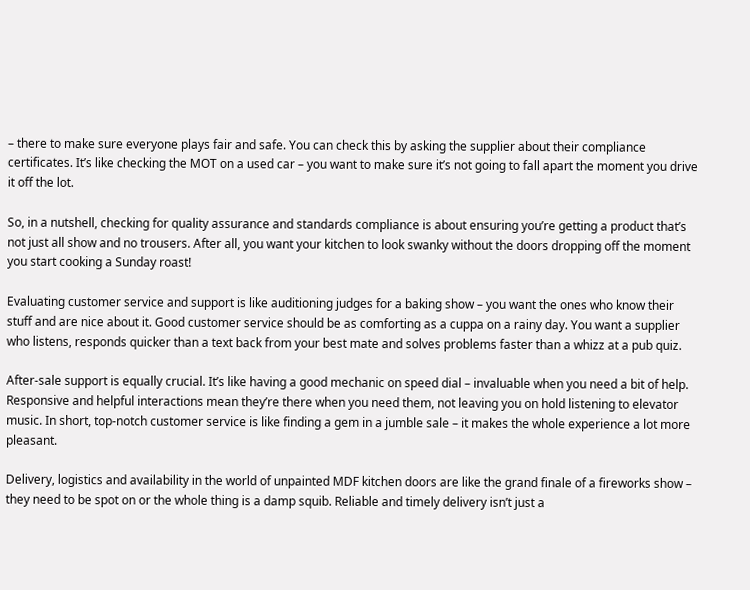– there to make sure everyone plays fair and safe. You can check this by asking the supplier about their compliance certificates. It’s like checking the MOT on a used car – you want to make sure it’s not going to fall apart the moment you drive it off the lot.

So, in a nutshell, checking for quality assurance and standards compliance is about ensuring you’re getting a product that’s not just all show and no trousers. After all, you want your kitchen to look swanky without the doors dropping off the moment you start cooking a Sunday roast!

Evaluating customer service and support is like auditioning judges for a baking show – you want the ones who know their stuff and are nice about it. Good customer service should be as comforting as a cuppa on a rainy day. You want a supplier who listens, responds quicker than a text back from your best mate and solves problems faster than a whizz at a pub quiz.

After-sale support is equally crucial. It’s like having a good mechanic on speed dial – invaluable when you need a bit of help. Responsive and helpful interactions mean they’re there when you need them, not leaving you on hold listening to elevator music. In short, top-notch customer service is like finding a gem in a jumble sale – it makes the whole experience a lot more pleasant.

Delivery, logistics and availability in the world of unpainted MDF kitchen doors are like the grand finale of a fireworks show – they need to be spot on or the whole thing is a damp squib. Reliable and timely delivery isn’t just a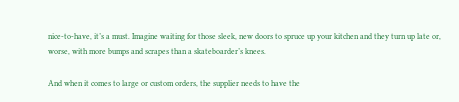nice-to-have, it’s a must. Imagine waiting for those sleek, new doors to spruce up your kitchen and they turn up late or, worse, with more bumps and scrapes than a skateboarder’s knees.

And when it comes to large or custom orders, the supplier needs to have the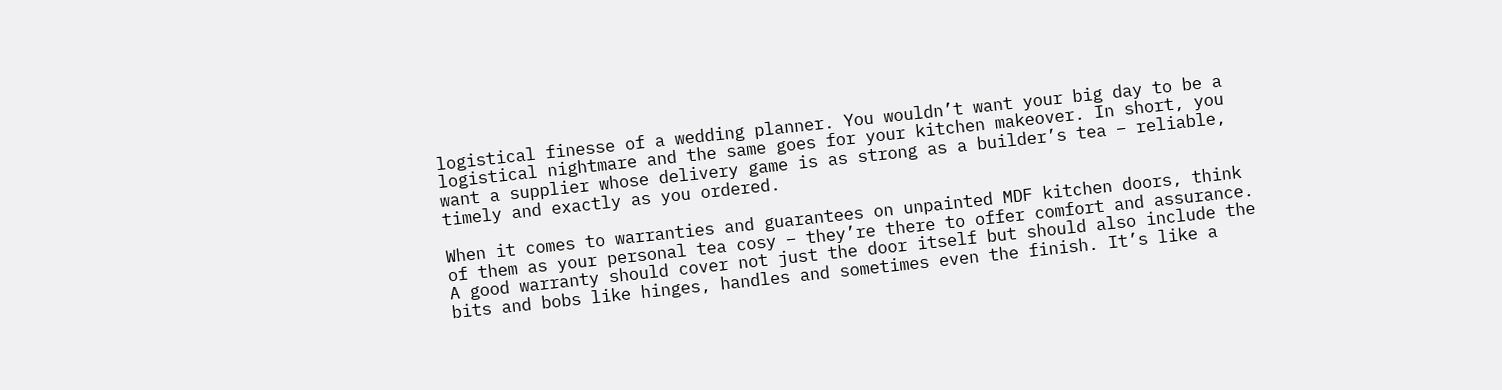logistical finesse of a wedding planner. You wouldn’t want your big day to be a logistical nightmare and the same goes for your kitchen makeover. In short, you want a supplier whose delivery game is as strong as a builder’s tea – reliable, timely and exactly as you ordered.

When it comes to warranties and guarantees on unpainted MDF kitchen doors, think of them as your personal tea cosy – they’re there to offer comfort and assurance. A good warranty should cover not just the door itself but should also include the bits and bobs like hinges, handles and sometimes even the finish. It’s like a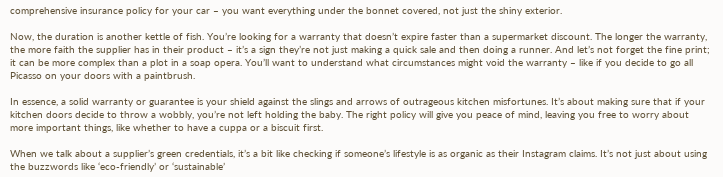comprehensive insurance policy for your car – you want everything under the bonnet covered, not just the shiny exterior.

Now, the duration is another kettle of fish. You’re looking for a warranty that doesn’t expire faster than a supermarket discount. The longer the warranty, the more faith the supplier has in their product – it’s a sign they’re not just making a quick sale and then doing a runner. And let’s not forget the fine print; it can be more complex than a plot in a soap opera. You’ll want to understand what circumstances might void the warranty – like if you decide to go all Picasso on your doors with a paintbrush.

In essence, a solid warranty or guarantee is your shield against the slings and arrows of outrageous kitchen misfortunes. It’s about making sure that if your kitchen doors decide to throw a wobbly, you’re not left holding the baby. The right policy will give you peace of mind, leaving you free to worry about more important things, like whether to have a cuppa or a biscuit first.

When we talk about a supplier’s green credentials, it’s a bit like checking if someone’s lifestyle is as organic as their Instagram claims. It’s not just about using the buzzwords like ‘eco-friendly’ or ‘sustainable’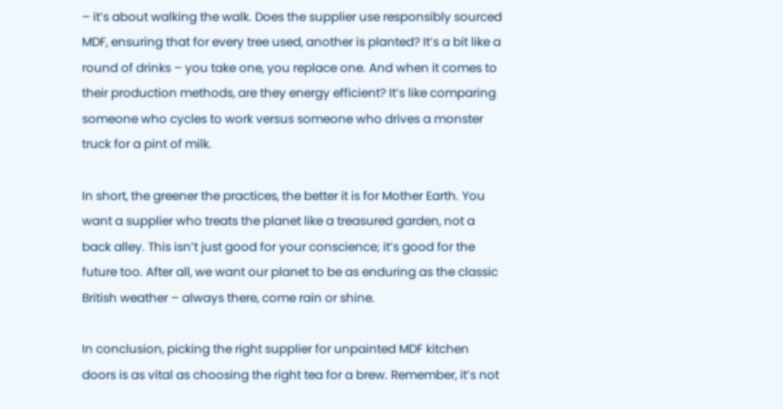– it’s about walking the walk. Does the supplier use responsibly sourced MDF, ensuring that for every tree used, another is planted? It’s a bit like a round of drinks – you take one, you replace one. And when it comes to their production methods, are they energy efficient? It’s like comparing someone who cycles to work versus someone who drives a monster truck for a pint of milk.

In short, the greener the practices, the better it is for Mother Earth. You want a supplier who treats the planet like a treasured garden, not a back alley. This isn’t just good for your conscience; it’s good for the future too. After all, we want our planet to be as enduring as the classic British weather – always there, come rain or shine.

In conclusion, picking the right supplier for unpainted MDF kitchen doors is as vital as choosing the right tea for a brew. Remember, it’s not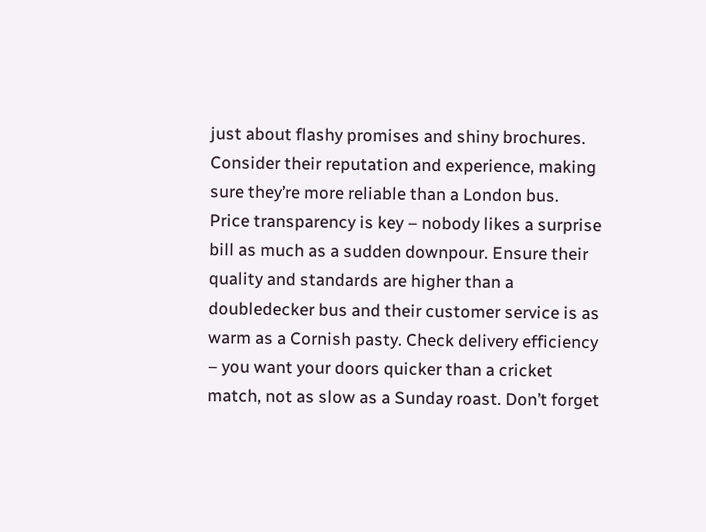just about flashy promises and shiny brochures. Consider their reputation and experience, making sure they’re more reliable than a London bus. Price transparency is key – nobody likes a surprise bill as much as a sudden downpour. Ensure their quality and standards are higher than a doubledecker bus and their customer service is as warm as a Cornish pasty. Check delivery efficiency – you want your doors quicker than a cricket match, not as slow as a Sunday roast. Don’t forget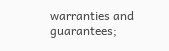warranties and guarantees;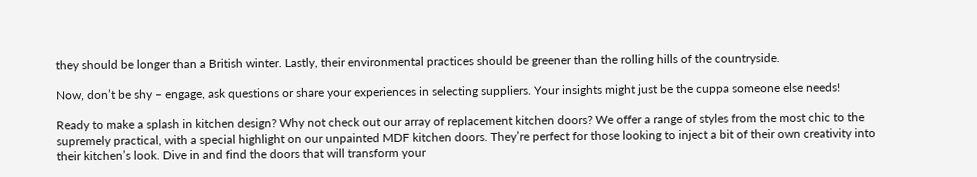they should be longer than a British winter. Lastly, their environmental practices should be greener than the rolling hills of the countryside.

Now, don’t be shy – engage, ask questions or share your experiences in selecting suppliers. Your insights might just be the cuppa someone else needs!

Ready to make a splash in kitchen design? Why not check out our array of replacement kitchen doors? We offer a range of styles from the most chic to the supremely practical, with a special highlight on our unpainted MDF kitchen doors. They’re perfect for those looking to inject a bit of their own creativity into their kitchen’s look. Dive in and find the doors that will transform your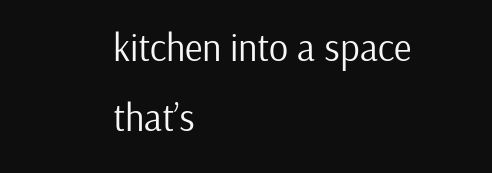kitchen into a space that’s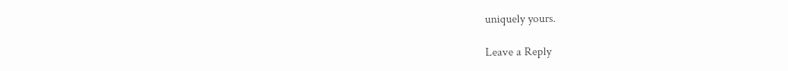uniquely yours.

Leave a Reply